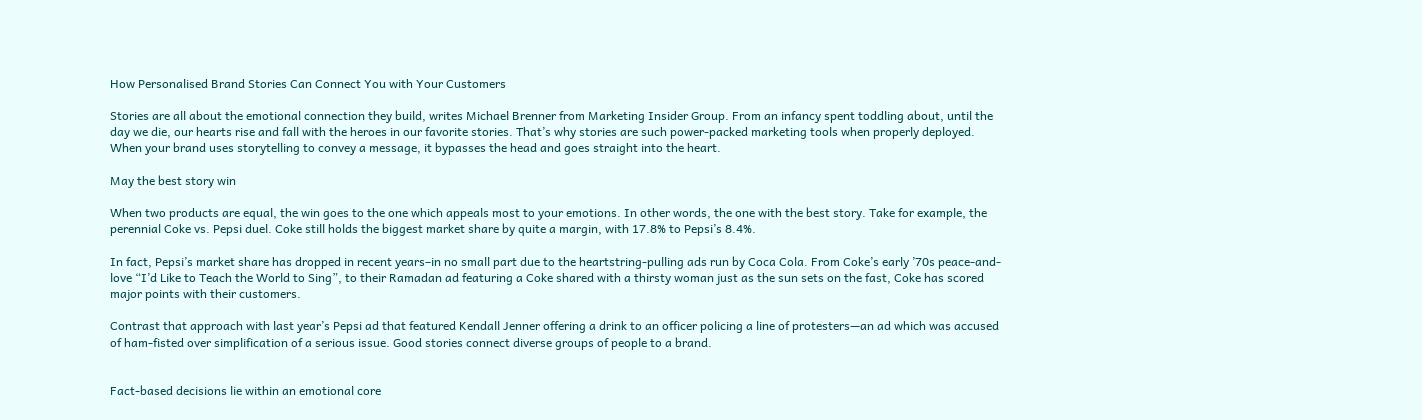How Personalised Brand Stories Can Connect You with Your Customers

Stories are all about the emotional connection they build, writes Michael Brenner from Marketing Insider Group. From an infancy spent toddling about, until the day we die, our hearts rise and fall with the heroes in our favorite stories. That’s why stories are such power-packed marketing tools when properly deployed. When your brand uses storytelling to convey a message, it bypasses the head and goes straight into the heart.

May the best story win

When two products are equal, the win goes to the one which appeals most to your emotions. In other words, the one with the best story. Take for example, the perennial Coke vs. Pepsi duel. Coke still holds the biggest market share by quite a margin, with 17.8% to Pepsi’s 8.4%.

In fact, Pepsi’s market share has dropped in recent years–in no small part due to the heartstring-pulling ads run by Coca Cola. From Coke’s early ’70s peace-and-love “I’d Like to Teach the World to Sing”, to their Ramadan ad featuring a Coke shared with a thirsty woman just as the sun sets on the fast, Coke has scored major points with their customers.

Contrast that approach with last year’s Pepsi ad that featured Kendall Jenner offering a drink to an officer policing a line of protesters—an ad which was accused of ham-fisted over simplification of a serious issue. Good stories connect diverse groups of people to a brand.


Fact-based decisions lie within an emotional core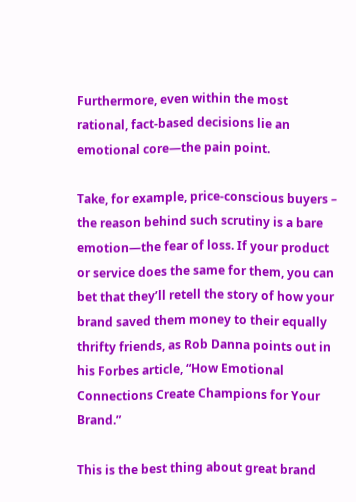Furthermore, even within the most rational, fact-based decisions lie an emotional core—the pain point.

Take, for example, price-conscious buyers – the reason behind such scrutiny is a bare emotion—the fear of loss. If your product or service does the same for them, you can bet that they’ll retell the story of how your brand saved them money to their equally thrifty friends, as Rob Danna points out in his Forbes article, “How Emotional Connections Create Champions for Your Brand.”

This is the best thing about great brand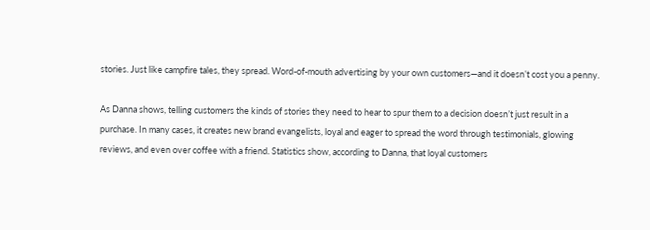stories. Just like campfire tales, they spread. Word-of-mouth advertising by your own customers—and it doesn’t cost you a penny.

As Danna shows, telling customers the kinds of stories they need to hear to spur them to a decision doesn’t just result in a purchase. In many cases, it creates new brand evangelists, loyal and eager to spread the word through testimonials, glowing reviews, and even over coffee with a friend. Statistics show, according to Danna, that loyal customers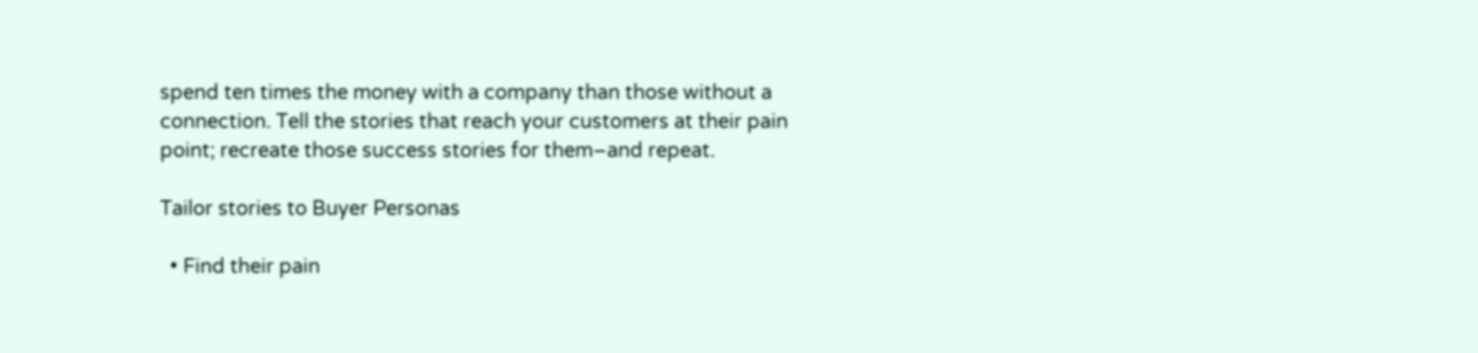spend ten times the money with a company than those without a connection. Tell the stories that reach your customers at their pain point; recreate those success stories for them–and repeat.

Tailor stories to Buyer Personas

  • Find their pain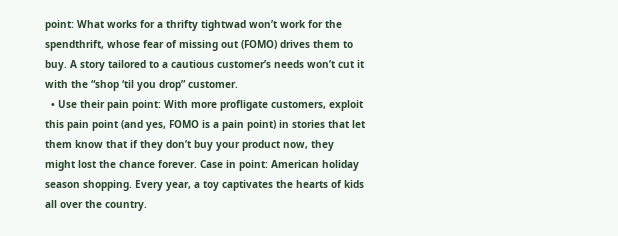point: What works for a thrifty tightwad won’t work for the spendthrift, whose fear of missing out (FOMO) drives them to buy. A story tailored to a cautious customer’s needs won’t cut it with the “shop ‘til you drop” customer.
  • Use their pain point: With more profligate customers, exploit this pain point (and yes, FOMO is a pain point) in stories that let them know that if they don’t buy your product now, they might lost the chance forever. Case in point: American holiday season shopping. Every year, a toy captivates the hearts of kids all over the country.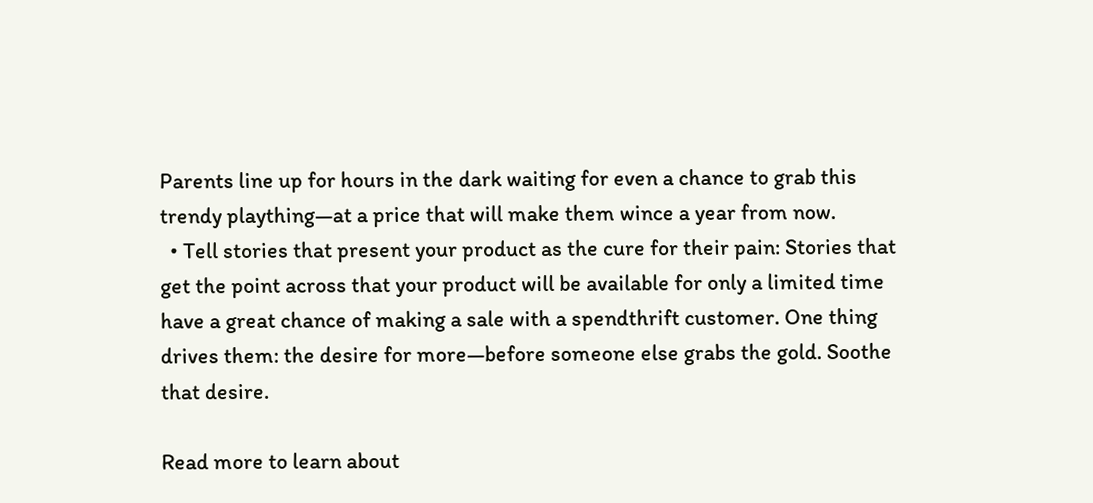Parents line up for hours in the dark waiting for even a chance to grab this trendy plaything—at a price that will make them wince a year from now.
  • Tell stories that present your product as the cure for their pain: Stories that get the point across that your product will be available for only a limited time have a great chance of making a sale with a spendthrift customer. One thing drives them: the desire for more—before someone else grabs the gold. Soothe that desire.

Read more to learn about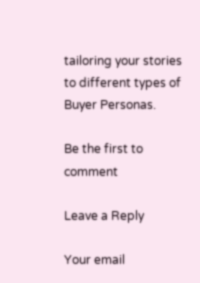tailoring your stories to different types of Buyer Personas.

Be the first to comment

Leave a Reply

Your email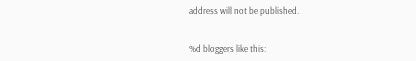address will not be published.


%d bloggers like this: